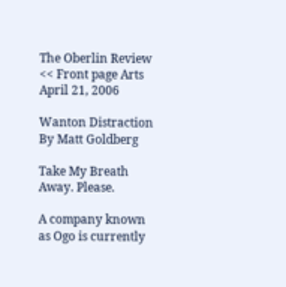The Oberlin Review
<< Front page Arts April 21, 2006

Wanton Distraction
By Matt Goldberg

Take My Breath Away. Please.

A company known as Ogo is currently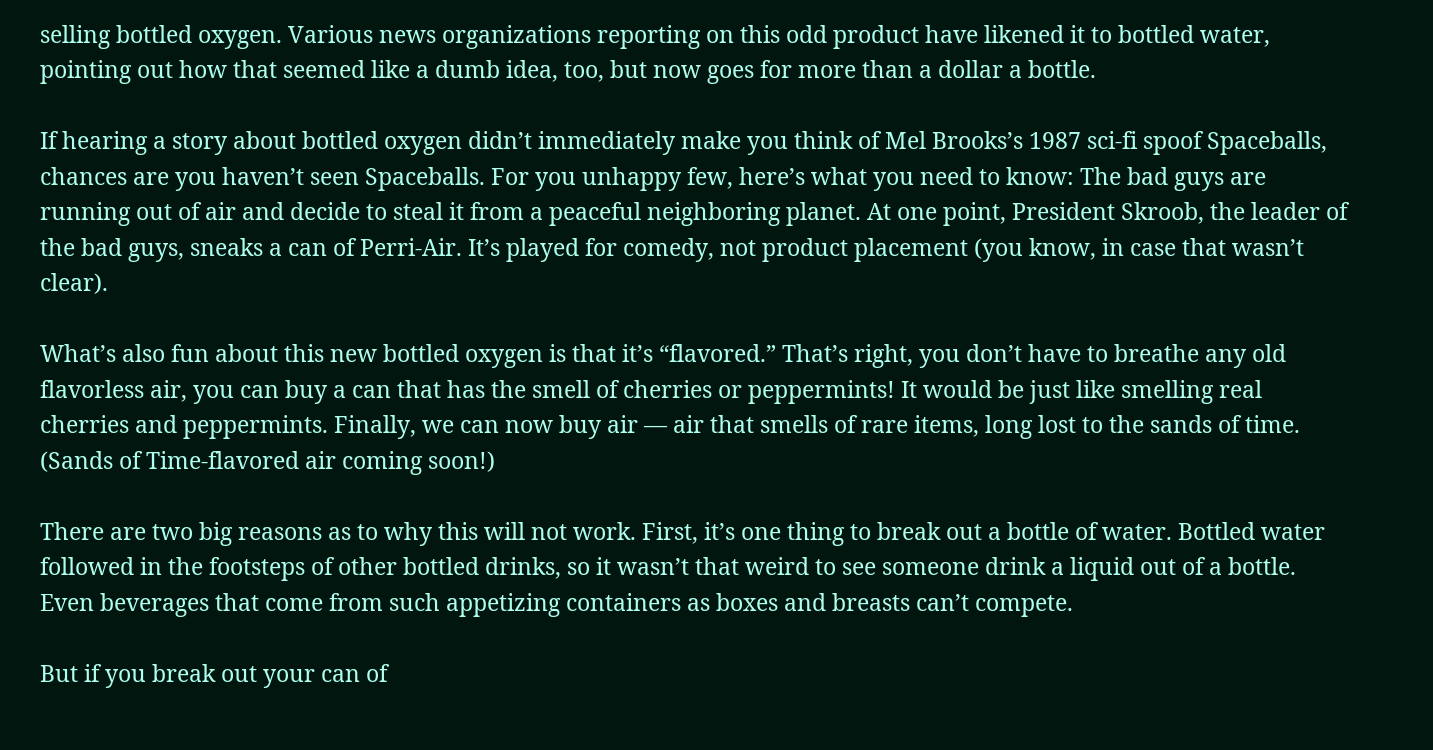selling bottled oxygen. Various news organizations reporting on this odd product have likened it to bottled water, pointing out how that seemed like a dumb idea, too, but now goes for more than a dollar a bottle.

If hearing a story about bottled oxygen didn’t immediately make you think of Mel Brooks’s 1987 sci-fi spoof Spaceballs, chances are you haven’t seen Spaceballs. For you unhappy few, here’s what you need to know: The bad guys are running out of air and decide to steal it from a peaceful neighboring planet. At one point, President Skroob, the leader of the bad guys, sneaks a can of Perri-Air. It’s played for comedy, not product placement (you know, in case that wasn’t clear).

What’s also fun about this new bottled oxygen is that it’s “flavored.” That’s right, you don’t have to breathe any old flavorless air, you can buy a can that has the smell of cherries or peppermints! It would be just like smelling real cherries and peppermints. Finally, we can now buy air — air that smells of rare items, long lost to the sands of time. (Sands of Time-flavored air coming soon!)

There are two big reasons as to why this will not work. First, it’s one thing to break out a bottle of water. Bottled water followed in the footsteps of other bottled drinks, so it wasn’t that weird to see someone drink a liquid out of a bottle. Even beverages that come from such appetizing containers as boxes and breasts can’t compete.

But if you break out your can of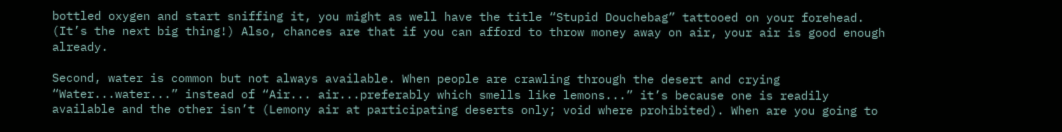bottled oxygen and start sniffing it, you might as well have the title “Stupid Douchebag” tattooed on your forehead. (It’s the next big thing!) Also, chances are that if you can afford to throw money away on air, your air is good enough already.

Second, water is common but not always available. When people are crawling through the desert and crying “Water...water...” instead of “Air... air...preferably which smells like lemons...” it’s because one is readily available and the other isn’t (Lemony air at participating deserts only; void where prohibited). When are you going to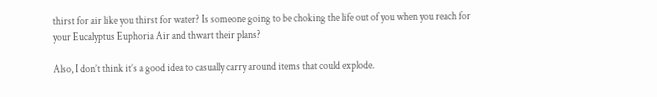thirst for air like you thirst for water? Is someone going to be choking the life out of you when you reach for your Eucalyptus Euphoria Air and thwart their plans?

Also, I don’t think it’s a good idea to casually carry around items that could explode.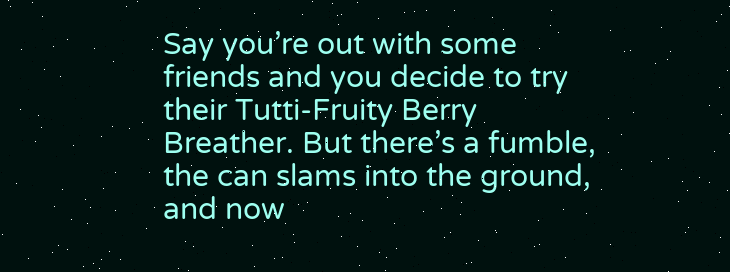Say you’re out with some friends and you decide to try their Tutti-Fruity Berry Breather. But there’s a fumble, the can slams into the ground, and now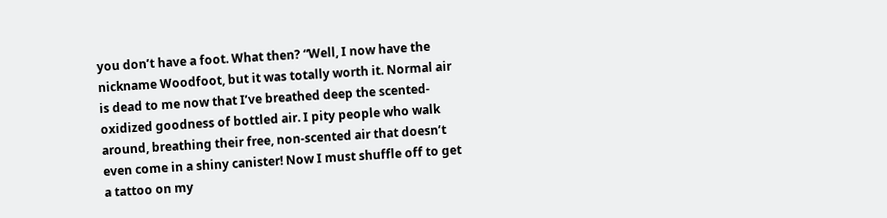you don’t have a foot. What then? “Well, I now have the nickname Woodfoot, but it was totally worth it. Normal air is dead to me now that I’ve breathed deep the scented-oxidized goodness of bottled air. I pity people who walk around, breathing their free, non-scented air that doesn’t even come in a shiny canister! Now I must shuffle off to get a tattoo on my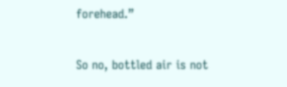forehead.”

So no, bottled air is not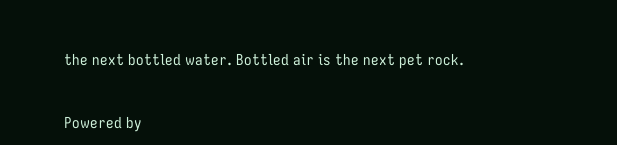the next bottled water. Bottled air is the next pet rock.


Powered by